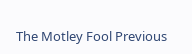The Motley Fool Previous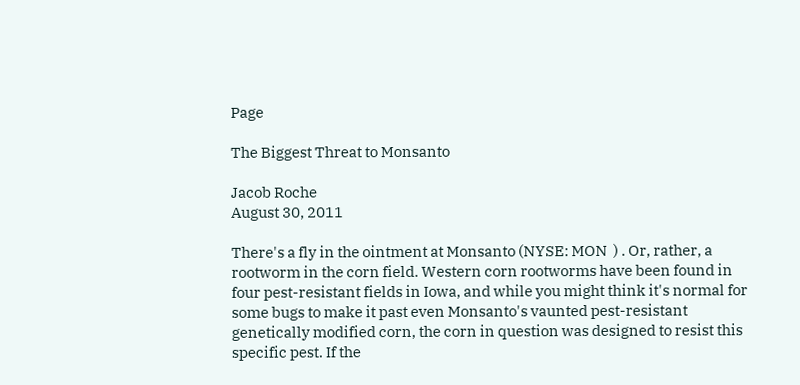Page

The Biggest Threat to Monsanto

Jacob Roche
August 30, 2011

There's a fly in the ointment at Monsanto (NYSE: MON  ) . Or, rather, a rootworm in the corn field. Western corn rootworms have been found in four pest-resistant fields in Iowa, and while you might think it's normal for some bugs to make it past even Monsanto's vaunted pest-resistant genetically modified corn, the corn in question was designed to resist this specific pest. If the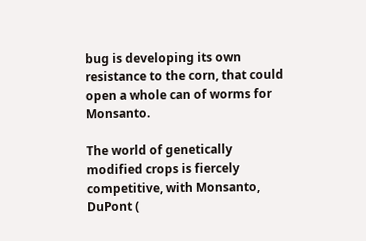bug is developing its own resistance to the corn, that could open a whole can of worms for Monsanto.

The world of genetically modified crops is fiercely competitive, with Monsanto, DuPont (